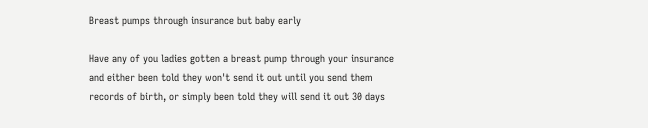Breast pumps through insurance but baby early

Have any of you ladies gotten a breast pump through your insurance and either been told they won't send it out until you send them records of birth, or simply been told they will send it out 30 days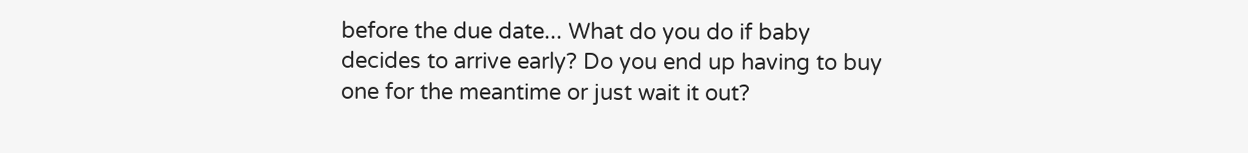before the due date... What do you do if baby decides to arrive early? Do you end up having to buy one for the meantime or just wait it out?